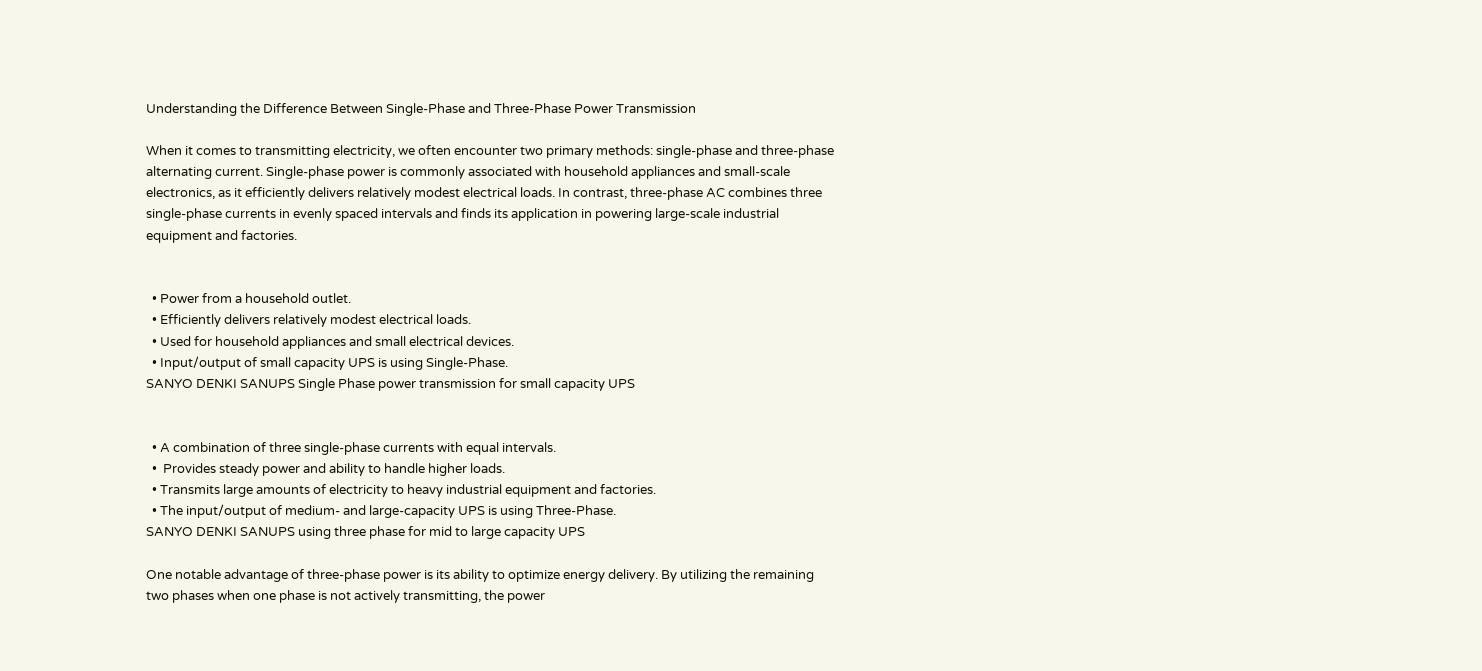Understanding the Difference Between Single-Phase and Three-Phase Power Transmission

When it comes to transmitting electricity, we often encounter two primary methods: single-phase and three-phase alternating current. Single-phase power is commonly associated with household appliances and small-scale electronics, as it efficiently delivers relatively modest electrical loads. In contrast, three-phase AC combines three single-phase currents in evenly spaced intervals and finds its application in powering large-scale industrial equipment and factories.


  • Power from a household outlet.
  • Efficiently delivers relatively modest electrical loads.
  • Used for household appliances and small electrical devices.
  • Input/output of small capacity UPS is using Single-Phase.
SANYO DENKI SANUPS Single Phase power transmission for small capacity UPS


  • A combination of three single-phase currents with equal intervals.
  •  Provides steady power and ability to handle higher loads.
  • Transmits large amounts of electricity to heavy industrial equipment and factories.
  • The input/output of medium- and large-capacity UPS is using Three-Phase.
SANYO DENKI SANUPS using three phase for mid to large capacity UPS

One notable advantage of three-phase power is its ability to optimize energy delivery. By utilizing the remaining two phases when one phase is not actively transmitting, the power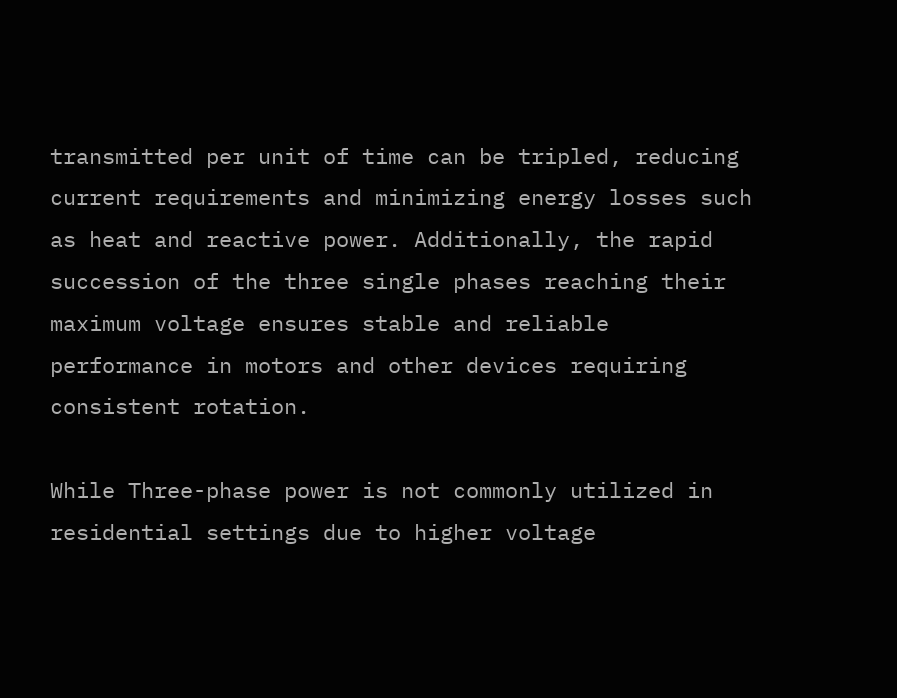transmitted per unit of time can be tripled, reducing current requirements and minimizing energy losses such as heat and reactive power. Additionally, the rapid succession of the three single phases reaching their maximum voltage ensures stable and reliable performance in motors and other devices requiring consistent rotation.

While Three-phase power is not commonly utilized in residential settings due to higher voltage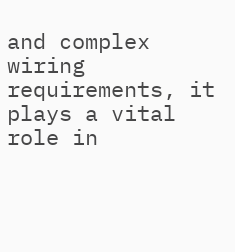and complex wiring requirements, it plays a vital role in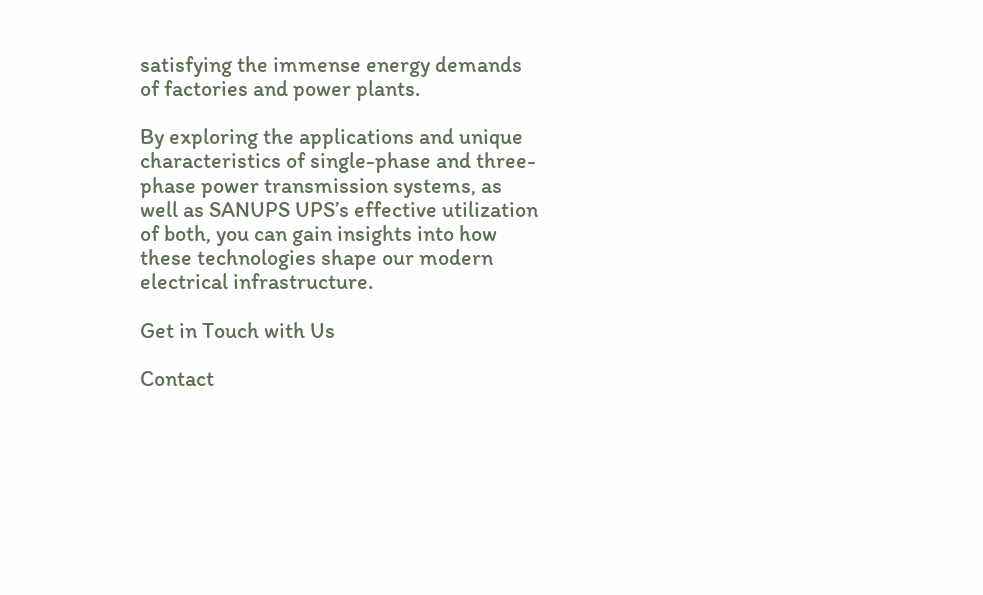satisfying the immense energy demands of factories and power plants.

By exploring the applications and unique characteristics of single-phase and three-phase power transmission systems, as well as SANUPS UPS’s effective utilization of both, you can gain insights into how these technologies shape our modern electrical infrastructure.

Get in Touch with Us

Contact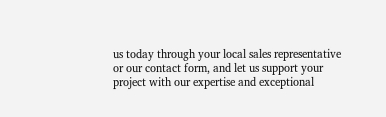us today through your local sales representative or our contact form, and let us support your project with our expertise and exceptional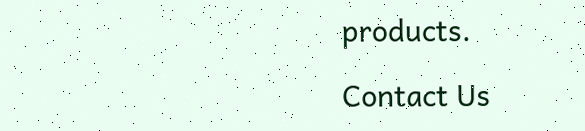products.

Contact Us